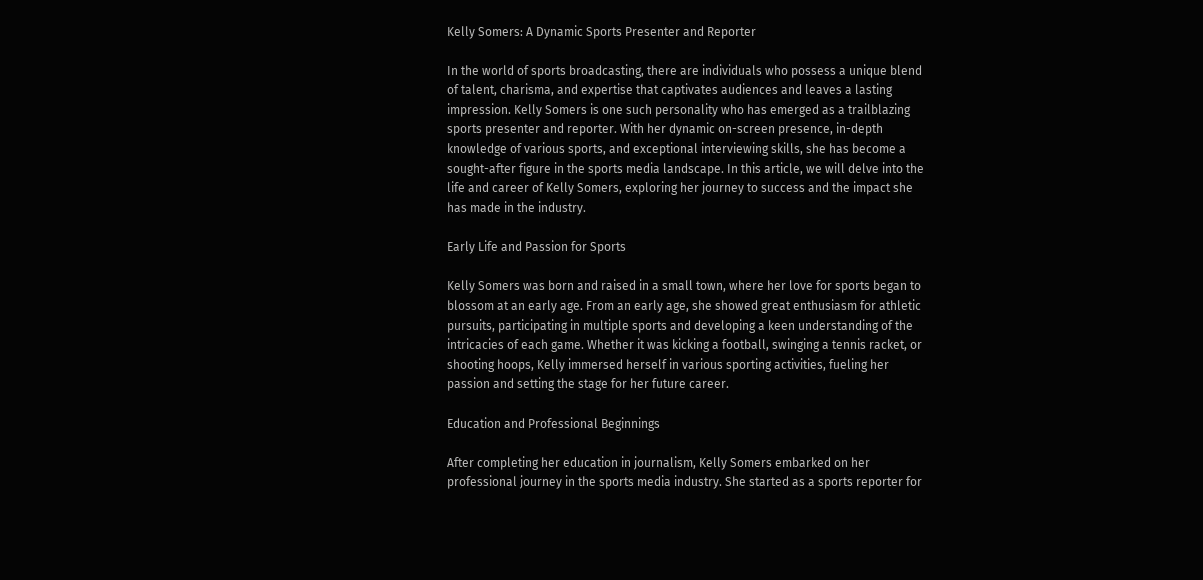Kelly Somers: A Dynamic Sports Presenter and Reporter

In the world of sports broadcasting, there are individuals who possess a unique blend of talent, charisma, and expertise that captivates audiences and leaves a lasting impression. Kelly Somers is one such personality who has emerged as a trailblazing sports presenter and reporter. With her dynamic on-screen presence, in-depth knowledge of various sports, and exceptional interviewing skills, she has become a sought-after figure in the sports media landscape. In this article, we will delve into the life and career of Kelly Somers, exploring her journey to success and the impact she has made in the industry.

Early Life and Passion for Sports

Kelly Somers was born and raised in a small town, where her love for sports began to blossom at an early age. From an early age, she showed great enthusiasm for athletic pursuits, participating in multiple sports and developing a keen understanding of the intricacies of each game. Whether it was kicking a football, swinging a tennis racket, or shooting hoops, Kelly immersed herself in various sporting activities, fueling her passion and setting the stage for her future career.

Education and Professional Beginnings

After completing her education in journalism, Kelly Somers embarked on her professional journey in the sports media industry. She started as a sports reporter for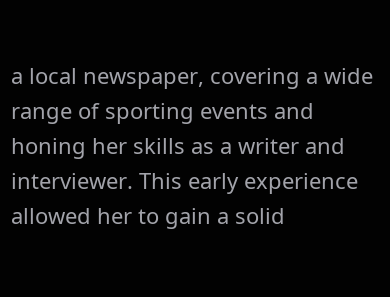a local newspaper, covering a wide range of sporting events and honing her skills as a writer and interviewer. This early experience allowed her to gain a solid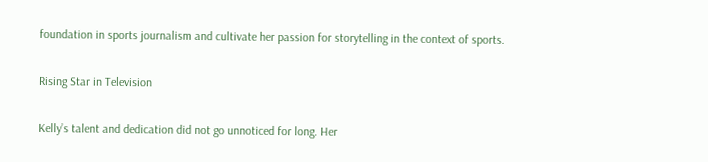foundation in sports journalism and cultivate her passion for storytelling in the context of sports.

Rising Star in Television

Kelly’s talent and dedication did not go unnoticed for long. Her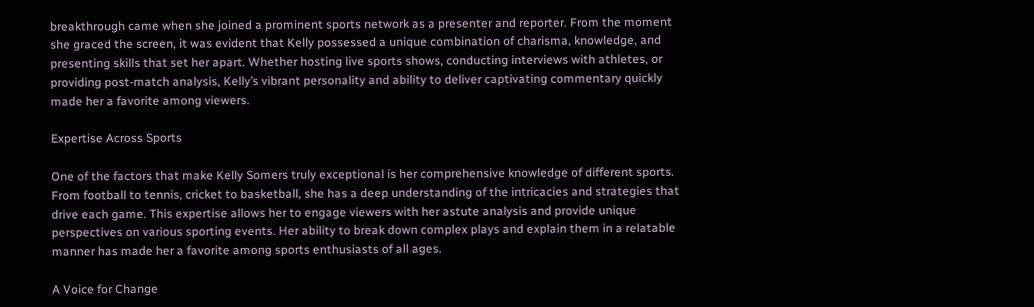breakthrough came when she joined a prominent sports network as a presenter and reporter. From the moment she graced the screen, it was evident that Kelly possessed a unique combination of charisma, knowledge, and presenting skills that set her apart. Whether hosting live sports shows, conducting interviews with athletes, or providing post-match analysis, Kelly’s vibrant personality and ability to deliver captivating commentary quickly made her a favorite among viewers.

Expertise Across Sports

One of the factors that make Kelly Somers truly exceptional is her comprehensive knowledge of different sports. From football to tennis, cricket to basketball, she has a deep understanding of the intricacies and strategies that drive each game. This expertise allows her to engage viewers with her astute analysis and provide unique perspectives on various sporting events. Her ability to break down complex plays and explain them in a relatable manner has made her a favorite among sports enthusiasts of all ages.

A Voice for Change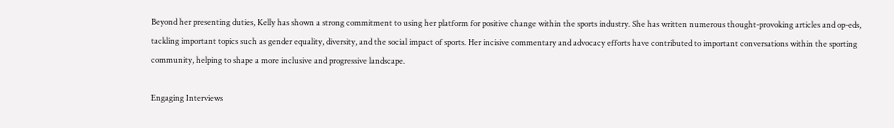Beyond her presenting duties, Kelly has shown a strong commitment to using her platform for positive change within the sports industry. She has written numerous thought-provoking articles and op-eds, tackling important topics such as gender equality, diversity, and the social impact of sports. Her incisive commentary and advocacy efforts have contributed to important conversations within the sporting community, helping to shape a more inclusive and progressive landscape.

Engaging Interviews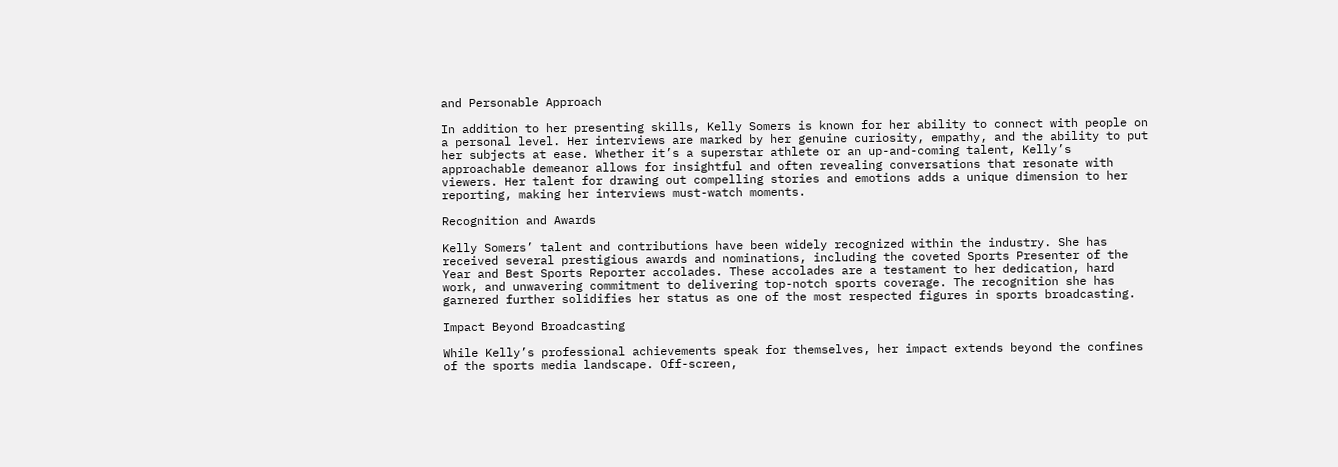and Personable Approach

In addition to her presenting skills, Kelly Somers is known for her ability to connect with people on a personal level. Her interviews are marked by her genuine curiosity, empathy, and the ability to put her subjects at ease. Whether it’s a superstar athlete or an up-and-coming talent, Kelly’s approachable demeanor allows for insightful and often revealing conversations that resonate with viewers. Her talent for drawing out compelling stories and emotions adds a unique dimension to her reporting, making her interviews must-watch moments.

Recognition and Awards

Kelly Somers’ talent and contributions have been widely recognized within the industry. She has received several prestigious awards and nominations, including the coveted Sports Presenter of the Year and Best Sports Reporter accolades. These accolades are a testament to her dedication, hard work, and unwavering commitment to delivering top-notch sports coverage. The recognition she has garnered further solidifies her status as one of the most respected figures in sports broadcasting.

Impact Beyond Broadcasting

While Kelly’s professional achievements speak for themselves, her impact extends beyond the confines of the sports media landscape. Off-screen,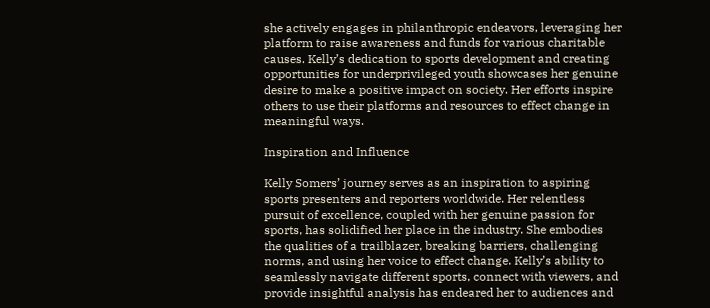she actively engages in philanthropic endeavors, leveraging her platform to raise awareness and funds for various charitable causes. Kelly’s dedication to sports development and creating opportunities for underprivileged youth showcases her genuine desire to make a positive impact on society. Her efforts inspire others to use their platforms and resources to effect change in meaningful ways.

Inspiration and Influence

Kelly Somers’ journey serves as an inspiration to aspiring sports presenters and reporters worldwide. Her relentless pursuit of excellence, coupled with her genuine passion for sports, has solidified her place in the industry. She embodies the qualities of a trailblazer, breaking barriers, challenging norms, and using her voice to effect change. Kelly’s ability to seamlessly navigate different sports, connect with viewers, and provide insightful analysis has endeared her to audiences and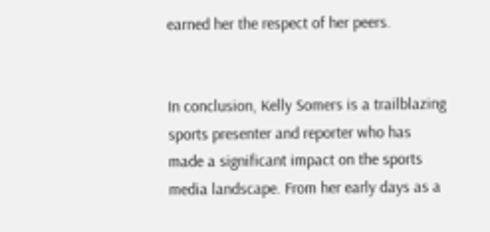earned her the respect of her peers.


In conclusion, Kelly Somers is a trailblazing sports presenter and reporter who has made a significant impact on the sports media landscape. From her early days as a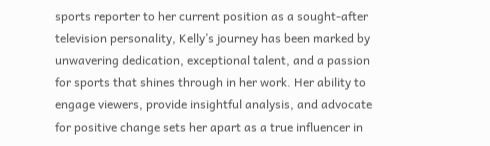sports reporter to her current position as a sought-after television personality, Kelly’s journey has been marked by unwavering dedication, exceptional talent, and a passion for sports that shines through in her work. Her ability to engage viewers, provide insightful analysis, and advocate for positive change sets her apart as a true influencer in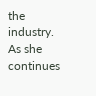the industry. As she continues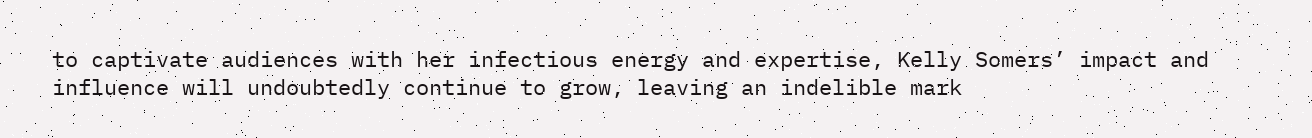to captivate audiences with her infectious energy and expertise, Kelly Somers’ impact and influence will undoubtedly continue to grow, leaving an indelible mark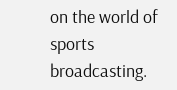on the world of sports broadcasting.